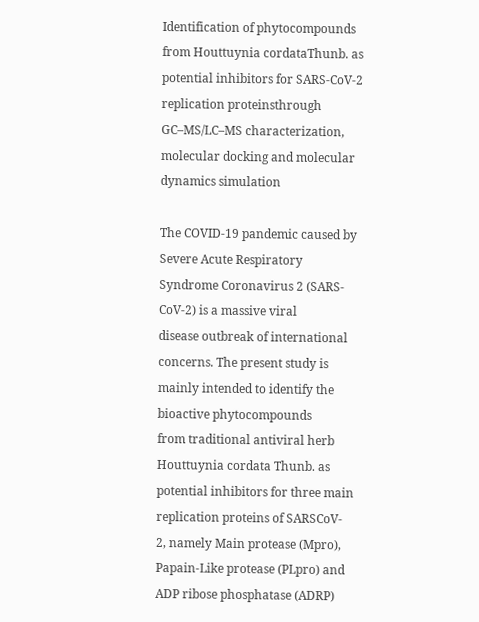Identification of phytocompounds from Houttuynia cordataThunb. as potential inhibitors for SARS‑CoV‑2 replication proteinsthrough GC–MS/LC–MS characterization, molecular docking and molecular dynamics simulation

The COVID-19 pandemic caused by Severe Acute Respiratory Syndrome Coronavirus 2 (SARS-CoV-2) is a massive viral
disease outbreak of international concerns. The present study is mainly intended to identify the bioactive phytocompounds
from traditional antiviral herb Houttuynia cordata Thunb. as potential inhibitors for three main replication proteins of SARSCoV-
2, namely Main protease (Mpro), Papain-Like protease (PLpro) and ADP ribose phosphatase (ADRP)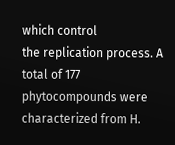which control
the replication process. A total of 177 phytocompounds were characterized from H.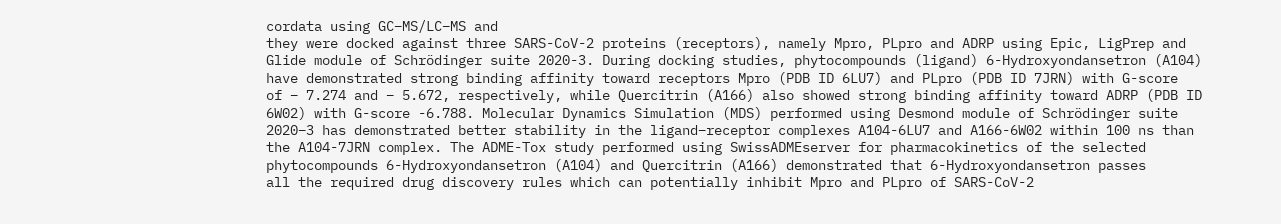cordata using GC–MS/LC–MS and
they were docked against three SARS-CoV-2 proteins (receptors), namely Mpro, PLpro and ADRP using Epic, LigPrep and
Glide module of Schrödinger suite 2020-3. During docking studies, phytocompounds (ligand) 6-Hydroxyondansetron (A104)
have demonstrated strong binding affinity toward receptors Mpro (PDB ID 6LU7) and PLpro (PDB ID 7JRN) with G-score
of − 7.274 and − 5.672, respectively, while Quercitrin (A166) also showed strong binding affinity toward ADRP (PDB ID
6W02) with G-score -6.788. Molecular Dynamics Simulation (MDS) performed using Desmond module of Schrödinger suite
2020–3 has demonstrated better stability in the ligand–receptor complexes A104-6LU7 and A166-6W02 within 100 ns than
the A104-7JRN complex. The ADME-Tox study performed using SwissADMEserver for pharmacokinetics of the selected
phytocompounds 6-Hydroxyondansetron (A104) and Quercitrin (A166) demonstrated that 6-Hydroxyondansetron passes
all the required drug discovery rules which can potentially inhibit Mpro and PLpro of SARS-CoV-2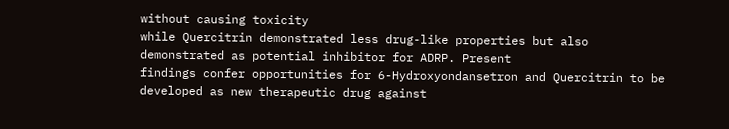without causing toxicity
while Quercitrin demonstrated less drug-like properties but also demonstrated as potential inhibitor for ADRP. Present
findings confer opportunities for 6-Hydroxyondansetron and Quercitrin to be developed as new therapeutic drug against